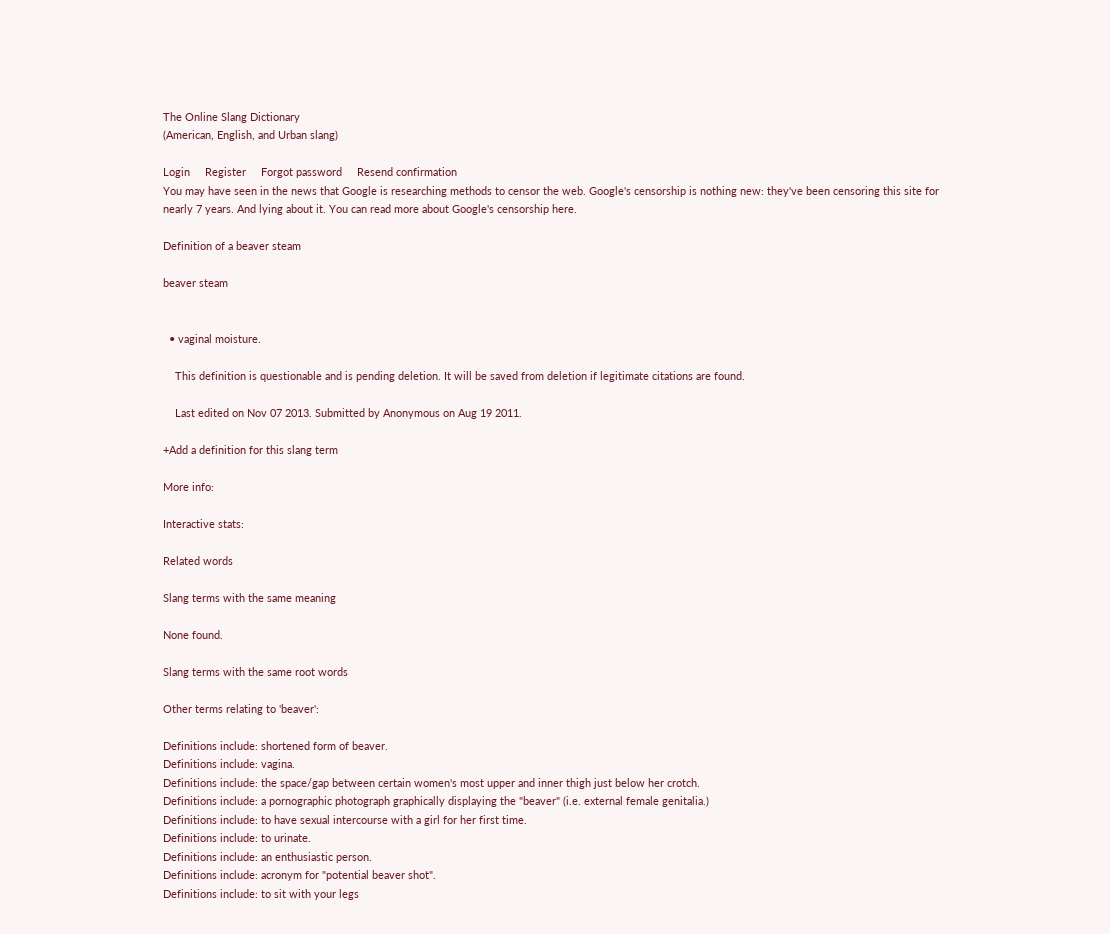The Online Slang Dictionary
(American, English, and Urban slang)

Login     Register     Forgot password     Resend confirmation
You may have seen in the news that Google is researching methods to censor the web. Google's censorship is nothing new: they've been censoring this site for nearly 7 years. And lying about it. You can read more about Google's censorship here.

Definition of a beaver steam

beaver steam


  • vaginal moisture.

    This definition is questionable and is pending deletion. It will be saved from deletion if legitimate citations are found.

    Last edited on Nov 07 2013. Submitted by Anonymous on Aug 19 2011.

+Add a definition for this slang term

More info:

Interactive stats:

Related words

Slang terms with the same meaning

None found.

Slang terms with the same root words

Other terms relating to 'beaver':

Definitions include: shortened form of beaver.
Definitions include: vagina.
Definitions include: the space/gap between certain women's most upper and inner thigh just below her crotch.
Definitions include: a pornographic photograph graphically displaying the "beaver" (i.e. external female genitalia.)
Definitions include: to have sexual intercourse with a girl for her first time.
Definitions include: to urinate.
Definitions include: an enthusiastic person.
Definitions include: acronym for "potential beaver shot".
Definitions include: to sit with your legs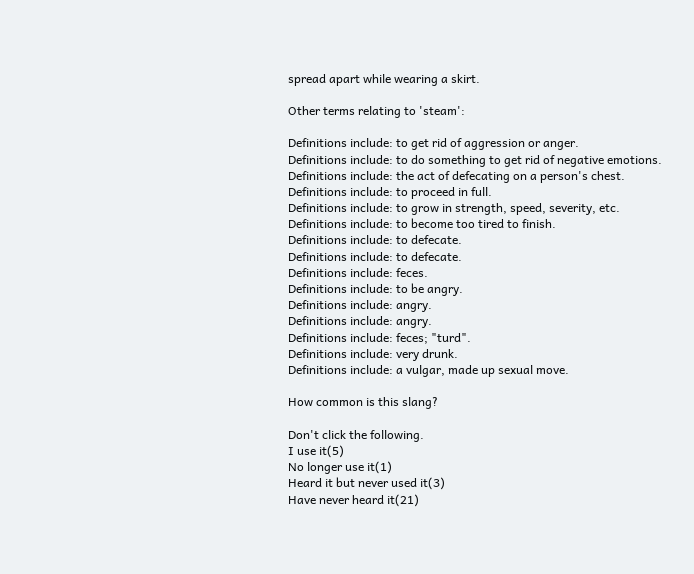spread apart while wearing a skirt.

Other terms relating to 'steam':

Definitions include: to get rid of aggression or anger.
Definitions include: to do something to get rid of negative emotions.
Definitions include: the act of defecating on a person's chest.
Definitions include: to proceed in full.
Definitions include: to grow in strength, speed, severity, etc.
Definitions include: to become too tired to finish.
Definitions include: to defecate.
Definitions include: to defecate.
Definitions include: feces.
Definitions include: to be angry.
Definitions include: angry.
Definitions include: angry.
Definitions include: feces; "turd".
Definitions include: very drunk.
Definitions include: a vulgar, made up sexual move.

How common is this slang?

Don't click the following.
I use it(5)
No longer use it(1)
Heard it but never used it(3)
Have never heard it(21)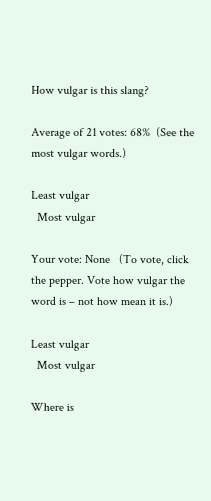How vulgar is this slang?

Average of 21 votes: 68%  (See the most vulgar words.)

Least vulgar
  Most vulgar

Your vote: None   (To vote, click the pepper. Vote how vulgar the word is – not how mean it is.)

Least vulgar
  Most vulgar

Where is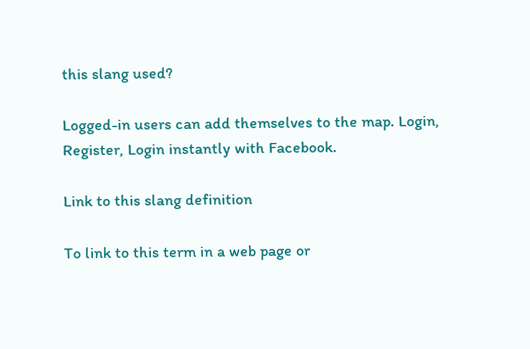this slang used?

Logged-in users can add themselves to the map. Login, Register, Login instantly with Facebook.

Link to this slang definition

To link to this term in a web page or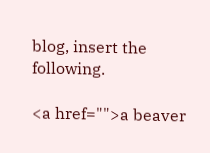blog, insert the following.

<a href="">a beaver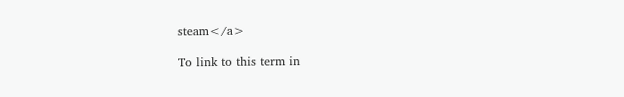steam</a>

To link to this term in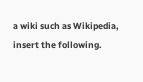a wiki such as Wikipedia, insert the following.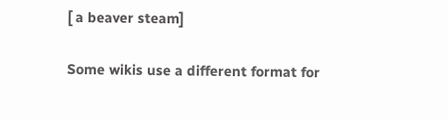[ a beaver steam]

Some wikis use a different format for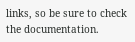links, so be sure to check the documentation.